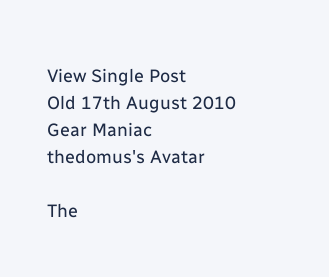View Single Post
Old 17th August 2010
Gear Maniac
thedomus's Avatar

The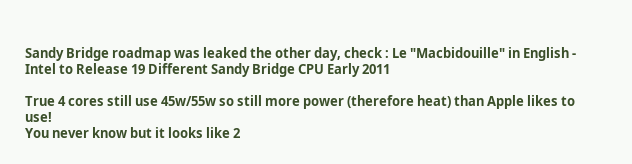Sandy Bridge roadmap was leaked the other day, check : Le "Macbidouille" in English - Intel to Release 19 Different Sandy Bridge CPU Early 2011

True 4 cores still use 45w/55w so still more power (therefore heat) than Apple likes to use!
You never know but it looks like 2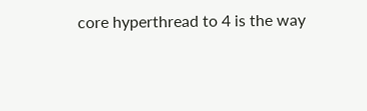core hyperthread to 4 is the way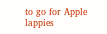to go for Apple lappies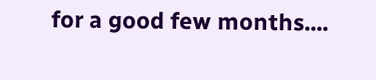for a good few months....